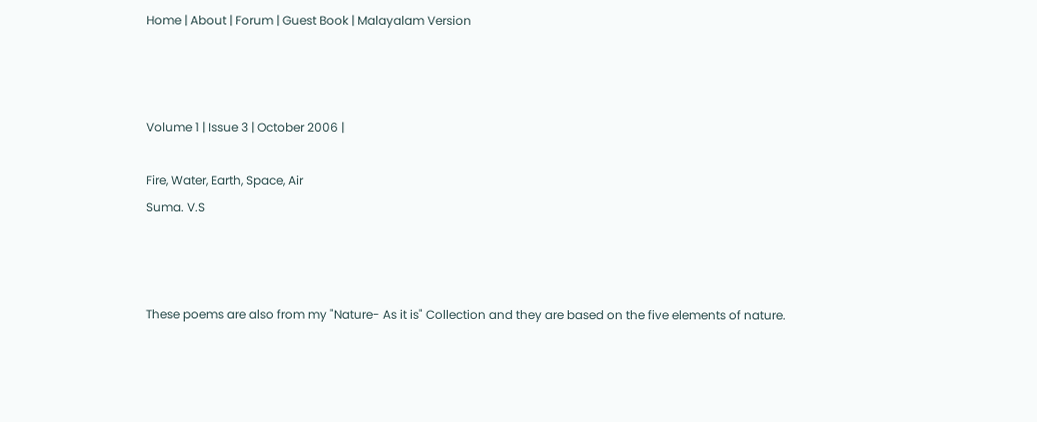Home | About | Forum | Guest Book | Malayalam Version



Volume 1 | Issue 3 | October 2006 |

Fire, Water, Earth, Space, Air
Suma. V.S



These poems are also from my "Nature- As it is" Collection and they are based on the five elements of nature.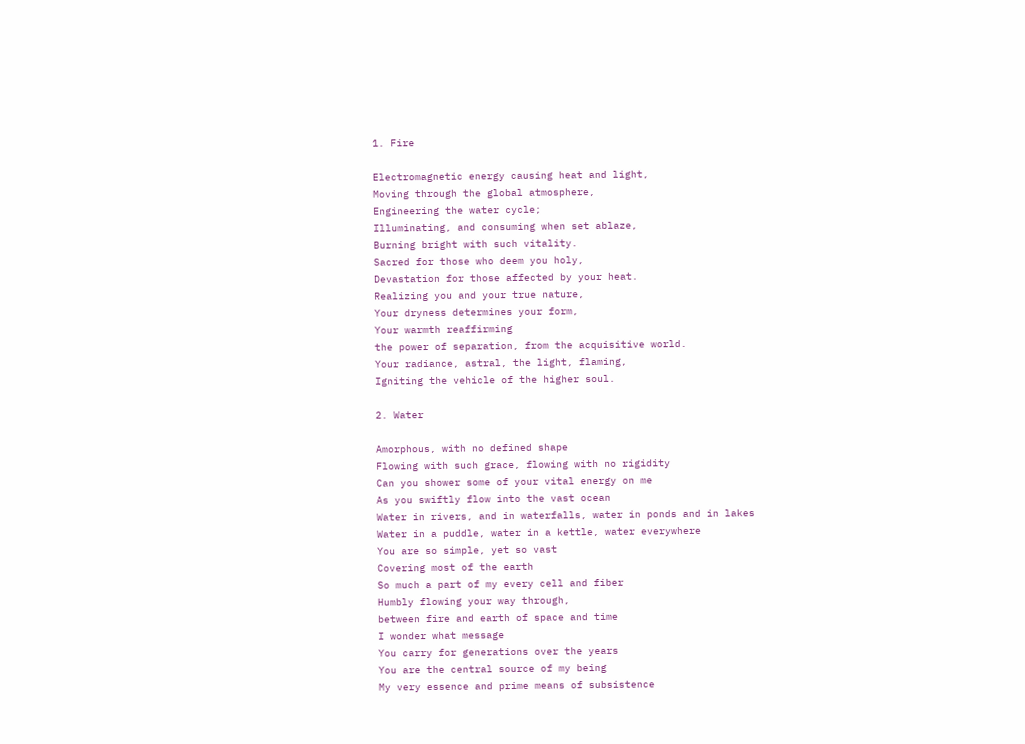1. Fire

Electromagnetic energy causing heat and light,
Moving through the global atmosphere,
Engineering the water cycle;
Illuminating, and consuming when set ablaze,
Burning bright with such vitality.
Sacred for those who deem you holy,
Devastation for those affected by your heat.
Realizing you and your true nature,
Your dryness determines your form,
Your warmth reaffirming
the power of separation, from the acquisitive world.
Your radiance, astral, the light, flaming,
Igniting the vehicle of the higher soul.

2. Water

Amorphous, with no defined shape
Flowing with such grace, flowing with no rigidity
Can you shower some of your vital energy on me
As you swiftly flow into the vast ocean
Water in rivers, and in waterfalls, water in ponds and in lakes
Water in a puddle, water in a kettle, water everywhere
You are so simple, yet so vast
Covering most of the earth
So much a part of my every cell and fiber
Humbly flowing your way through,
between fire and earth of space and time
I wonder what message
You carry for generations over the years
You are the central source of my being
My very essence and prime means of subsistence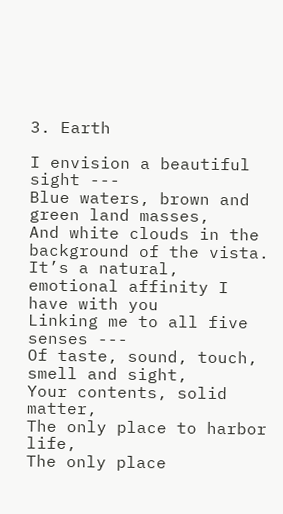3. Earth

I envision a beautiful sight ---
Blue waters, brown and green land masses,
And white clouds in the background of the vista.
It’s a natural, emotional affinity I have with you
Linking me to all five senses ---
Of taste, sound, touch, smell and sight,
Your contents, solid matter,
The only place to harbor life,
The only place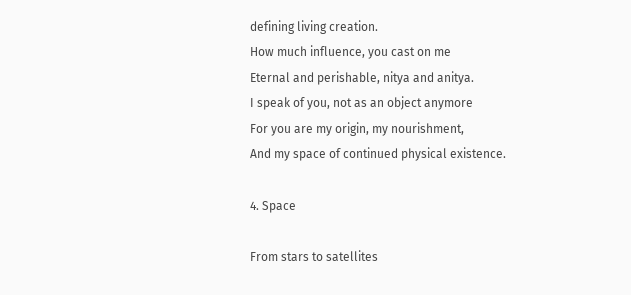defining living creation.
How much influence, you cast on me
Eternal and perishable, nitya and anitya.
I speak of you, not as an object anymore
For you are my origin, my nourishment,
And my space of continued physical existence.

4. Space

From stars to satellites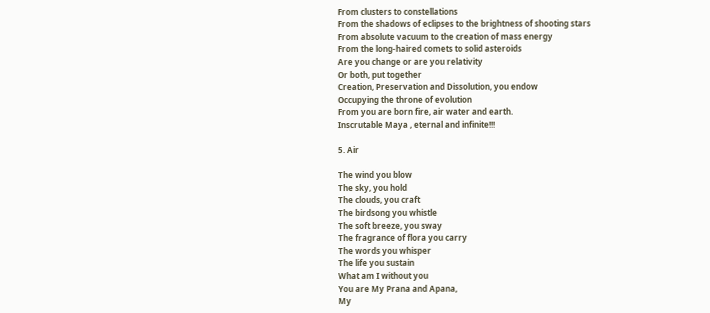From clusters to constellations
From the shadows of eclipses to the brightness of shooting stars
From absolute vacuum to the creation of mass energy
From the long-haired comets to solid asteroids
Are you change or are you relativity
Or both, put together
Creation, Preservation and Dissolution, you endow
Occupying the throne of evolution
From you are born fire, air water and earth.
Inscrutable Maya , eternal and infinite!!!

5. Air

The wind you blow
The sky, you hold
The clouds, you craft
The birdsong you whistle
The soft breeze, you sway
The fragrance of flora you carry
The words you whisper
The life you sustain
What am I without you
You are My Prana and Apana,
My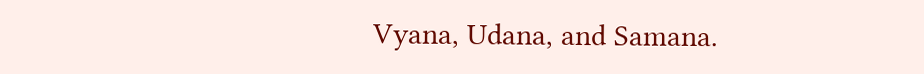Vyana, Udana, and Samana.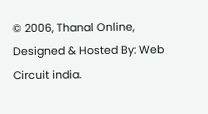© 2006, Thanal Online, Designed & Hosted By: Web Circuit india.